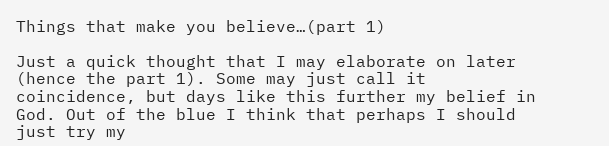Things that make you believe…(part 1)

Just a quick thought that I may elaborate on later (hence the part 1). Some may just call it coincidence, but days like this further my belief in God. Out of the blue I think that perhaps I should just try my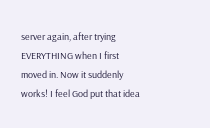server again, after trying EVERYTHING when I first moved in. Now it suddenly works! I feel God put that idea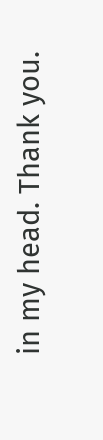in my head. Thank you.